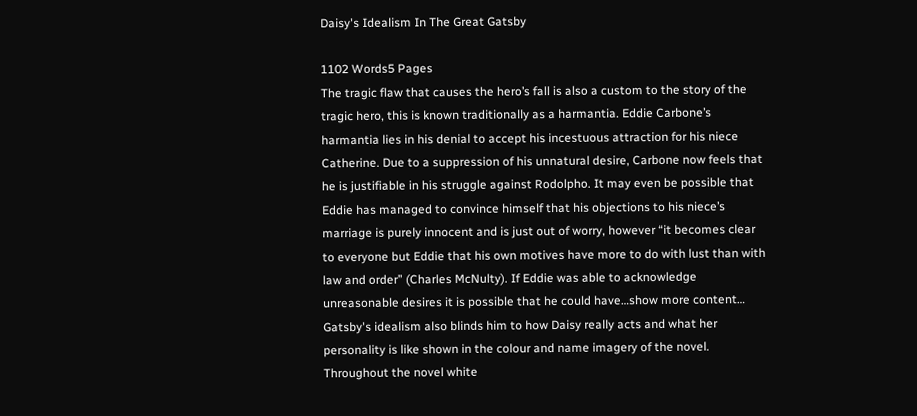Daisy's Idealism In The Great Gatsby

1102 Words5 Pages
The tragic flaw that causes the hero’s fall is also a custom to the story of the tragic hero, this is known traditionally as a harmantia. Eddie Carbone’s harmantia lies in his denial to accept his incestuous attraction for his niece Catherine. Due to a suppression of his unnatural desire, Carbone now feels that he is justifiable in his struggle against Rodolpho. It may even be possible that Eddie has managed to convince himself that his objections to his niece’s marriage is purely innocent and is just out of worry, however “it becomes clear to everyone but Eddie that his own motives have more to do with lust than with law and order” (Charles McNulty). If Eddie was able to acknowledge unreasonable desires it is possible that he could have…show more content…
Gatsby's idealism also blinds him to how Daisy really acts and what her personality is like shown in the colour and name imagery of the novel. Throughout the novel white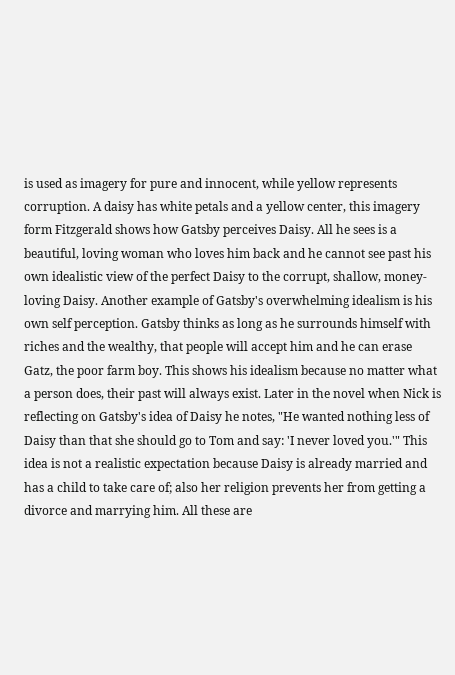is used as imagery for pure and innocent, while yellow represents corruption. A daisy has white petals and a yellow center, this imagery form Fitzgerald shows how Gatsby perceives Daisy. All he sees is a beautiful, loving woman who loves him back and he cannot see past his own idealistic view of the perfect Daisy to the corrupt, shallow, money-loving Daisy. Another example of Gatsby's overwhelming idealism is his own self perception. Gatsby thinks as long as he surrounds himself with riches and the wealthy, that people will accept him and he can erase Gatz, the poor farm boy. This shows his idealism because no matter what a person does, their past will always exist. Later in the novel when Nick is reflecting on Gatsby's idea of Daisy he notes, "He wanted nothing less of Daisy than that she should go to Tom and say: 'I never loved you.'" This idea is not a realistic expectation because Daisy is already married and has a child to take care of; also her religion prevents her from getting a divorce and marrying him. All these are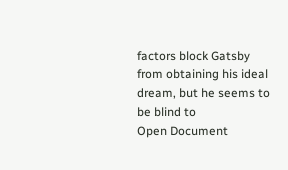factors block Gatsby from obtaining his ideal dream, but he seems to be blind to
Open Document